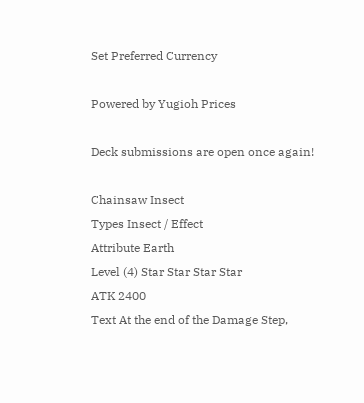Set Preferred Currency

Powered by Yugioh Prices

Deck submissions are open once again!

Chainsaw Insect
Types Insect / Effect
Attribute Earth
Level (4) Star Star Star Star
ATK 2400
Text At the end of the Damage Step,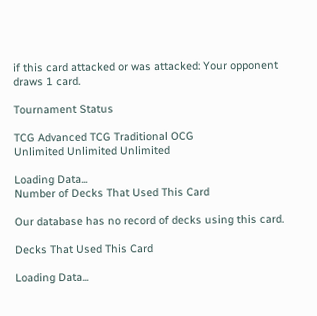if this card attacked or was attacked: Your opponent draws 1 card.

Tournament Status

TCG Advanced TCG Traditional OCG
Unlimited Unlimited Unlimited

Loading Data...
Number of Decks That Used This Card

Our database has no record of decks using this card.

Decks That Used This Card

Loading Data...